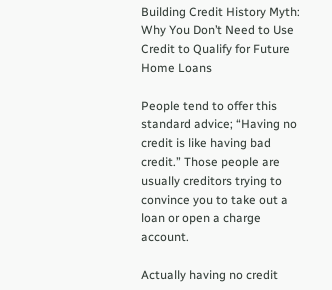Building Credit History Myth: Why You Don’t Need to Use Credit to Qualify for Future Home Loans

People tend to offer this standard advice; “Having no credit is like having bad credit.” Those people are usually creditors trying to convince you to take out a loan or open a charge account.

Actually having no credit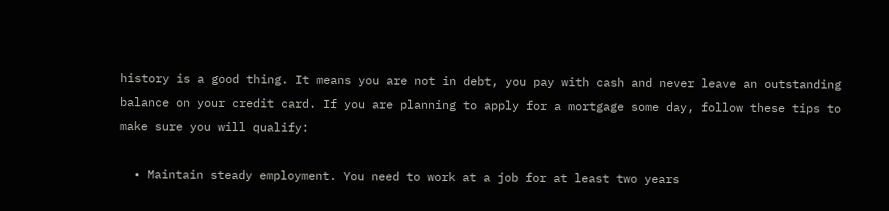history is a good thing. It means you are not in debt, you pay with cash and never leave an outstanding balance on your credit card. If you are planning to apply for a mortgage some day, follow these tips to make sure you will qualify:

  • Maintain steady employment. You need to work at a job for at least two years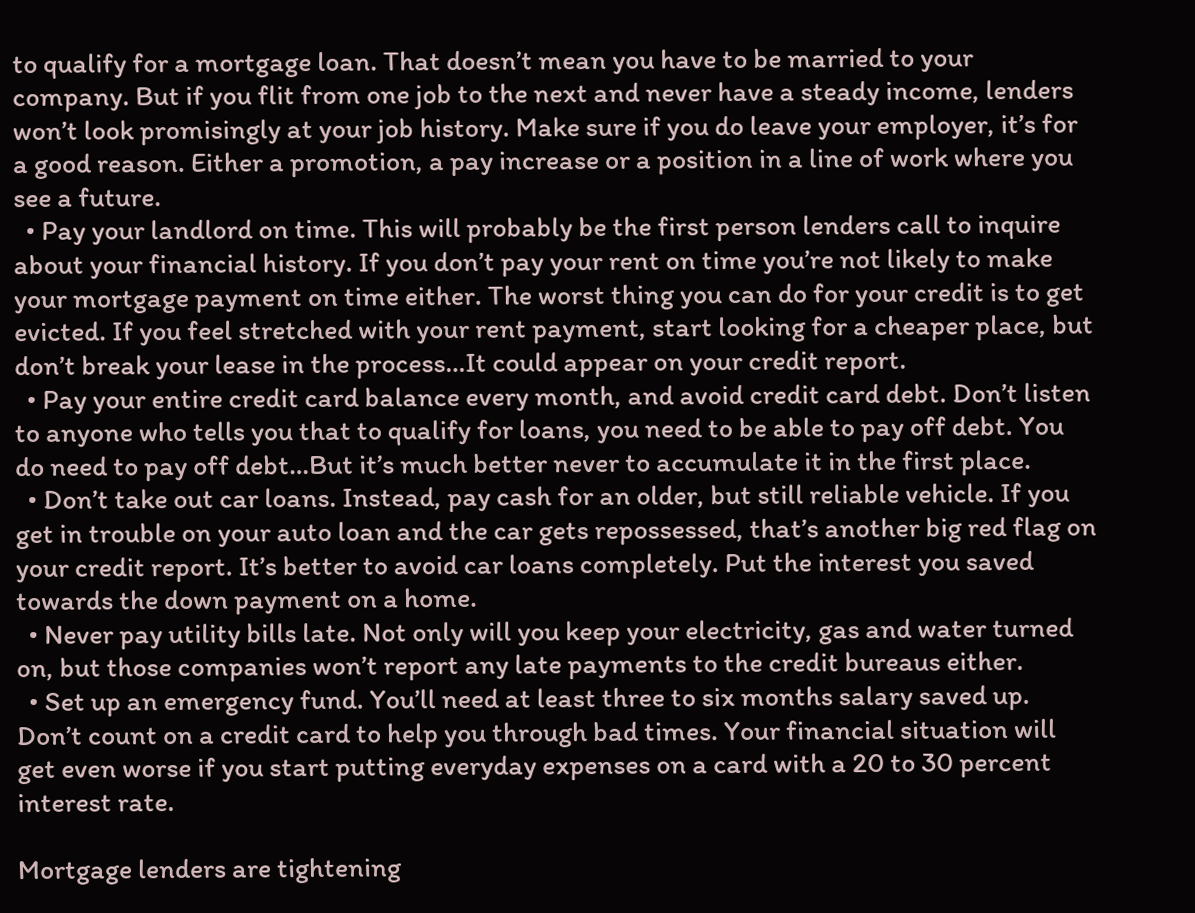to qualify for a mortgage loan. That doesn’t mean you have to be married to your company. But if you flit from one job to the next and never have a steady income, lenders won’t look promisingly at your job history. Make sure if you do leave your employer, it’s for a good reason. Either a promotion, a pay increase or a position in a line of work where you see a future.
  • Pay your landlord on time. This will probably be the first person lenders call to inquire about your financial history. If you don’t pay your rent on time you’re not likely to make your mortgage payment on time either. The worst thing you can do for your credit is to get evicted. If you feel stretched with your rent payment, start looking for a cheaper place, but don’t break your lease in the process…It could appear on your credit report.
  • Pay your entire credit card balance every month, and avoid credit card debt. Don’t listen to anyone who tells you that to qualify for loans, you need to be able to pay off debt. You do need to pay off debt…But it’s much better never to accumulate it in the first place.
  • Don’t take out car loans. Instead, pay cash for an older, but still reliable vehicle. If you get in trouble on your auto loan and the car gets repossessed, that’s another big red flag on your credit report. It’s better to avoid car loans completely. Put the interest you saved towards the down payment on a home.
  • Never pay utility bills late. Not only will you keep your electricity, gas and water turned on, but those companies won’t report any late payments to the credit bureaus either.
  • Set up an emergency fund. You’ll need at least three to six months salary saved up. Don’t count on a credit card to help you through bad times. Your financial situation will get even worse if you start putting everyday expenses on a card with a 20 to 30 percent interest rate.

Mortgage lenders are tightening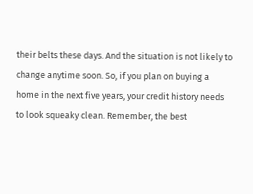their belts these days. And the situation is not likely to change anytime soon. So, if you plan on buying a home in the next five years, your credit history needs to look squeaky clean. Remember, the best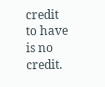credit to have is no credit.